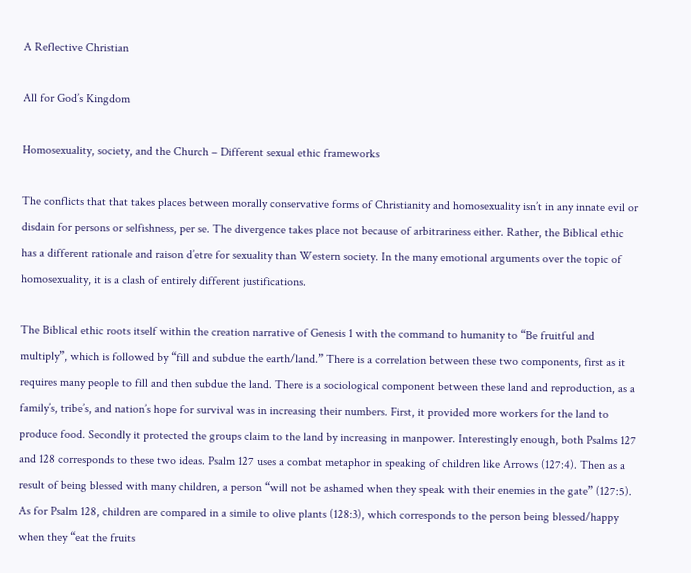A Reflective Christian

All for God’s Kingdom

Homosexuality, society, and the Church – Different sexual ethic frameworks

The conflicts that that takes places between morally conservative forms of Christianity and homosexuality isn’t in any innate evil or disdain for persons or selfishness, per se. The divergence takes place not because of arbitrariness either. Rather, the Biblical ethic has a different rationale and raison d’etre for sexuality than Western society. In the many emotional arguments over the topic of homosexuality, it is a clash of entirely different justifications.

The Biblical ethic roots itself within the creation narrative of Genesis 1 with the command to humanity to “Be fruitful and multiply”, which is followed by “fill and subdue the earth/land.” There is a correlation between these two components, first as it requires many people to fill and then subdue the land. There is a sociological component between these land and reproduction, as a family’s, tribe’s, and nation’s hope for survival was in increasing their numbers. First, it provided more workers for the land to produce food. Secondly it protected the groups claim to the land by increasing in manpower. Interestingly enough, both Psalms 127 and 128 corresponds to these two ideas. Psalm 127 uses a combat metaphor in speaking of children like Arrows (127:4). Then as a result of being blessed with many children, a person “will not be ashamed when they speak with their enemies in the gate” (127:5). As for Psalm 128, children are compared in a simile to olive plants (128:3), which corresponds to the person being blessed/happy when they “eat the fruits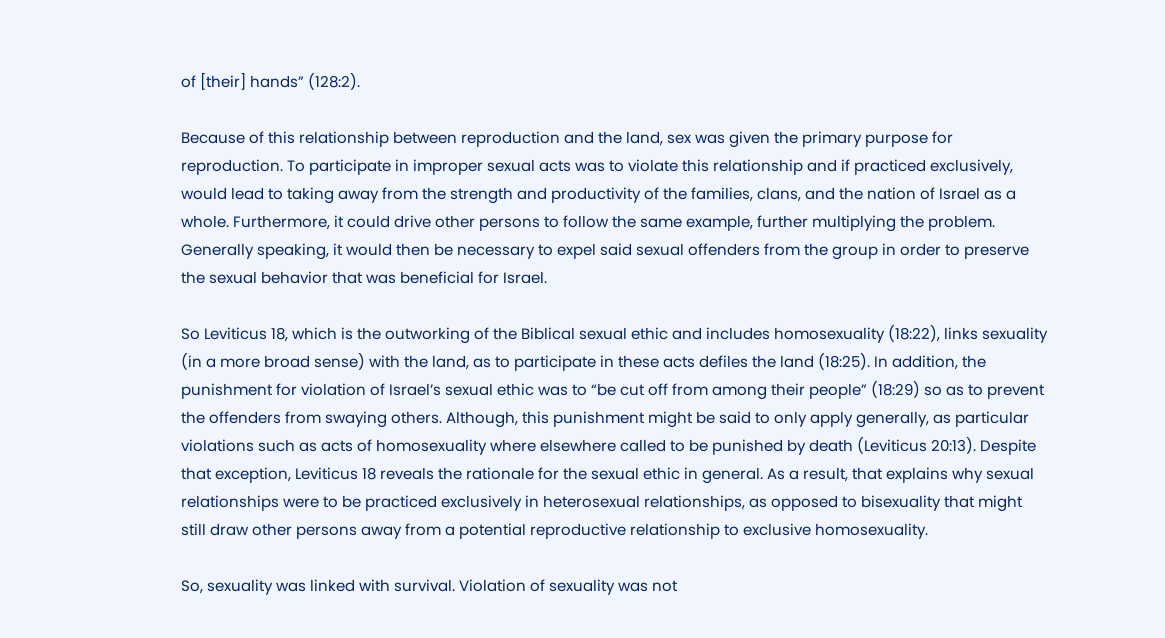of [their] hands” (128:2).

Because of this relationship between reproduction and the land, sex was given the primary purpose for reproduction. To participate in improper sexual acts was to violate this relationship and if practiced exclusively, would lead to taking away from the strength and productivity of the families, clans, and the nation of Israel as a whole. Furthermore, it could drive other persons to follow the same example, further multiplying the problem. Generally speaking, it would then be necessary to expel said sexual offenders from the group in order to preserve the sexual behavior that was beneficial for Israel.

So Leviticus 18, which is the outworking of the Biblical sexual ethic and includes homosexuality (18:22), links sexuality (in a more broad sense) with the land, as to participate in these acts defiles the land (18:25). In addition, the punishment for violation of Israel’s sexual ethic was to “be cut off from among their people” (18:29) so as to prevent the offenders from swaying others. Although, this punishment might be said to only apply generally, as particular violations such as acts of homosexuality where elsewhere called to be punished by death (Leviticus 20:13). Despite that exception, Leviticus 18 reveals the rationale for the sexual ethic in general. As a result, that explains why sexual relationships were to be practiced exclusively in heterosexual relationships, as opposed to bisexuality that might still draw other persons away from a potential reproductive relationship to exclusive homosexuality.

So, sexuality was linked with survival. Violation of sexuality was not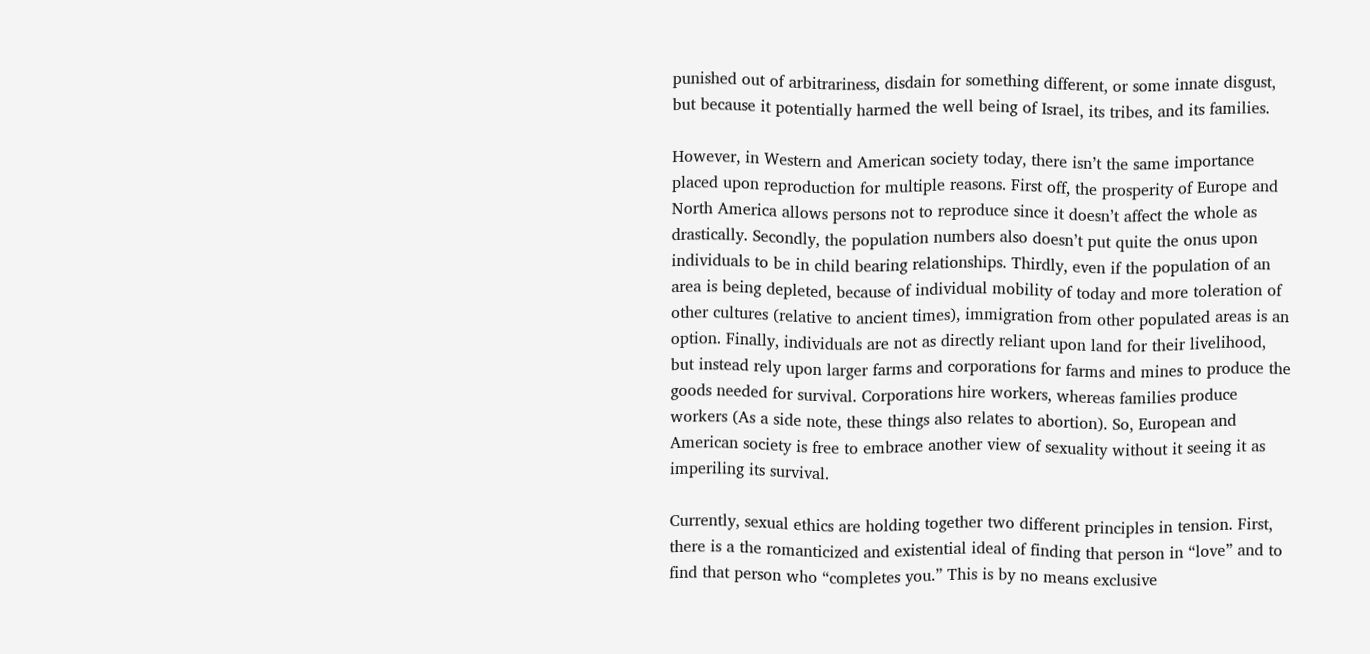punished out of arbitrariness, disdain for something different, or some innate disgust, but because it potentially harmed the well being of Israel, its tribes, and its families.

However, in Western and American society today, there isn’t the same importance placed upon reproduction for multiple reasons. First off, the prosperity of Europe and North America allows persons not to reproduce since it doesn’t affect the whole as drastically. Secondly, the population numbers also doesn’t put quite the onus upon individuals to be in child bearing relationships. Thirdly, even if the population of an area is being depleted, because of individual mobility of today and more toleration of other cultures (relative to ancient times), immigration from other populated areas is an option. Finally, individuals are not as directly reliant upon land for their livelihood, but instead rely upon larger farms and corporations for farms and mines to produce the goods needed for survival. Corporations hire workers, whereas families produce workers (As a side note, these things also relates to abortion). So, European and American society is free to embrace another view of sexuality without it seeing it as imperiling its survival.

Currently, sexual ethics are holding together two different principles in tension. First, there is a the romanticized and existential ideal of finding that person in “love” and to find that person who “completes you.” This is by no means exclusive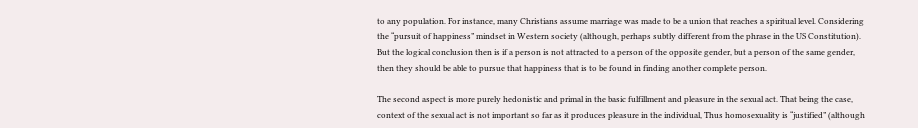to any population. For instance, many Christians assume marriage was made to be a union that reaches a spiritual level. Considering the “pursuit of happiness” mindset in Western society (although, perhaps subtly different from the phrase in the US Constitution). But the logical conclusion then is if a person is not attracted to a person of the opposite gender, but a person of the same gender, then they should be able to pursue that happiness that is to be found in finding another complete person.

The second aspect is more purely hedonistic and primal in the basic fulfillment and pleasure in the sexual act. That being the case, context of the sexual act is not important so far as it produces pleasure in the individual, Thus homosexuality is “justified” (although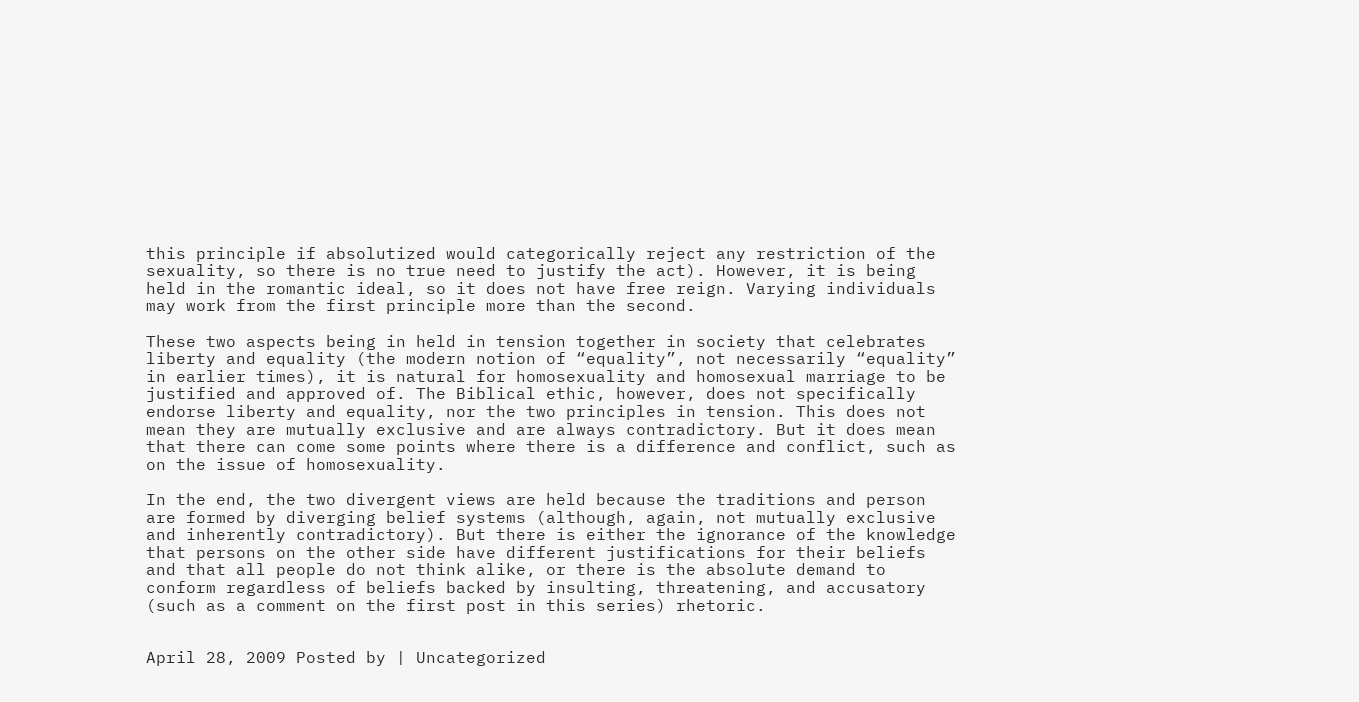this principle if absolutized would categorically reject any restriction of the sexuality, so there is no true need to justify the act). However, it is being held in the romantic ideal, so it does not have free reign. Varying individuals may work from the first principle more than the second.

These two aspects being in held in tension together in society that celebrates liberty and equality (the modern notion of “equality”, not necessarily “equality” in earlier times), it is natural for homosexuality and homosexual marriage to be justified and approved of. The Biblical ethic, however, does not specifically endorse liberty and equality, nor the two principles in tension. This does not mean they are mutually exclusive and are always contradictory. But it does mean that there can come some points where there is a difference and conflict, such as on the issue of homosexuality.

In the end, the two divergent views are held because the traditions and person are formed by diverging belief systems (although, again, not mutually exclusive and inherently contradictory). But there is either the ignorance of the knowledge that persons on the other side have different justifications for their beliefs and that all people do not think alike, or there is the absolute demand to conform regardless of beliefs backed by insulting, threatening, and accusatory (such as a comment on the first post in this series) rhetoric.


April 28, 2009 Posted by | Uncategorized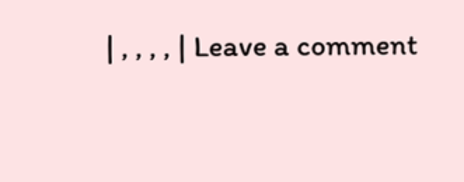| , , , , | Leave a comment